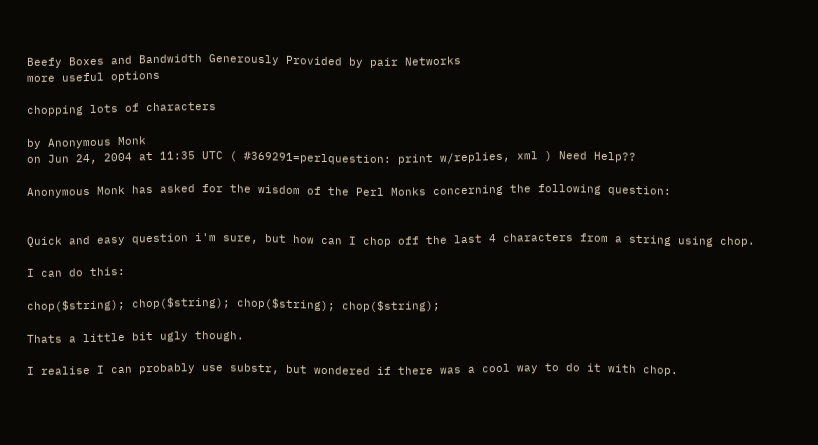Beefy Boxes and Bandwidth Generously Provided by pair Networks
more useful options

chopping lots of characters

by Anonymous Monk
on Jun 24, 2004 at 11:35 UTC ( #369291=perlquestion: print w/replies, xml ) Need Help??

Anonymous Monk has asked for the wisdom of the Perl Monks concerning the following question:


Quick and easy question i'm sure, but how can I chop off the last 4 characters from a string using chop.

I can do this:

chop($string); chop($string); chop($string); chop($string);

Thats a little bit ugly though.

I realise I can probably use substr, but wondered if there was a cool way to do it with chop.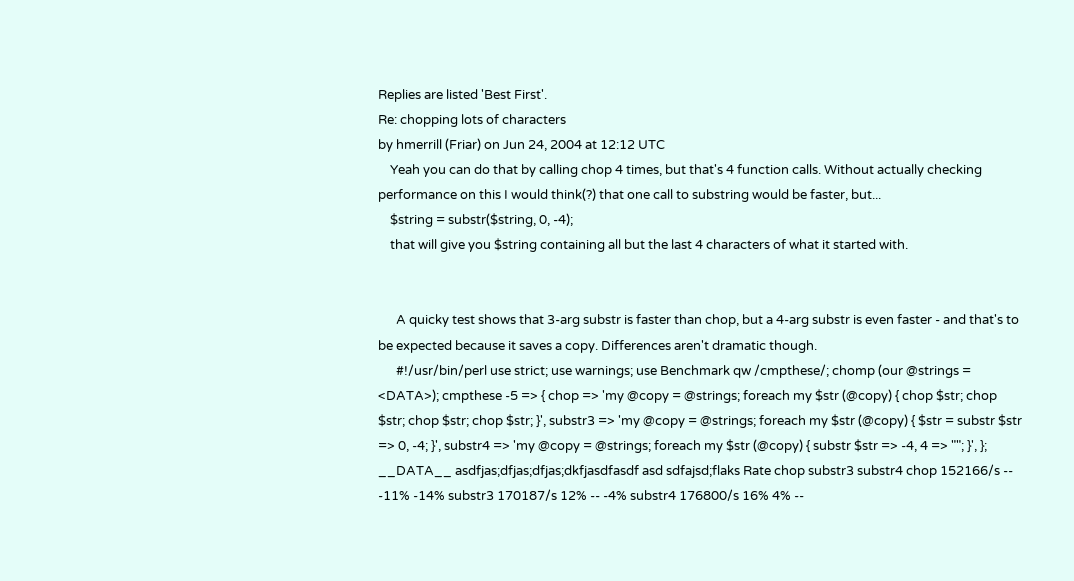Replies are listed 'Best First'.
Re: chopping lots of characters
by hmerrill (Friar) on Jun 24, 2004 at 12:12 UTC
    Yeah you can do that by calling chop 4 times, but that's 4 function calls. Without actually checking performance on this I would think(?) that one call to substring would be faster, but...
    $string = substr($string, 0, -4);
    that will give you $string containing all but the last 4 characters of what it started with.


      A quicky test shows that 3-arg substr is faster than chop, but a 4-arg substr is even faster - and that's to be expected because it saves a copy. Differences aren't dramatic though.
      #!/usr/bin/perl use strict; use warnings; use Benchmark qw /cmpthese/; chomp (our @strings = <DATA>); cmpthese -5 => { chop => 'my @copy = @strings; foreach my $str (@copy) { chop $str; chop $str; chop $str; chop $str; }', substr3 => 'my @copy = @strings; foreach my $str (@copy) { $str = substr $str => 0, -4; }', substr4 => 'my @copy = @strings; foreach my $str (@copy) { substr $str => -4, 4 => ""; }', }; __DATA__ asdfjas;dfjas;dfjas;dkfjasdfasdf asd sdfajsd;flaks Rate chop substr3 substr4 chop 152166/s -- -11% -14% substr3 170187/s 12% -- -4% substr4 176800/s 16% 4% --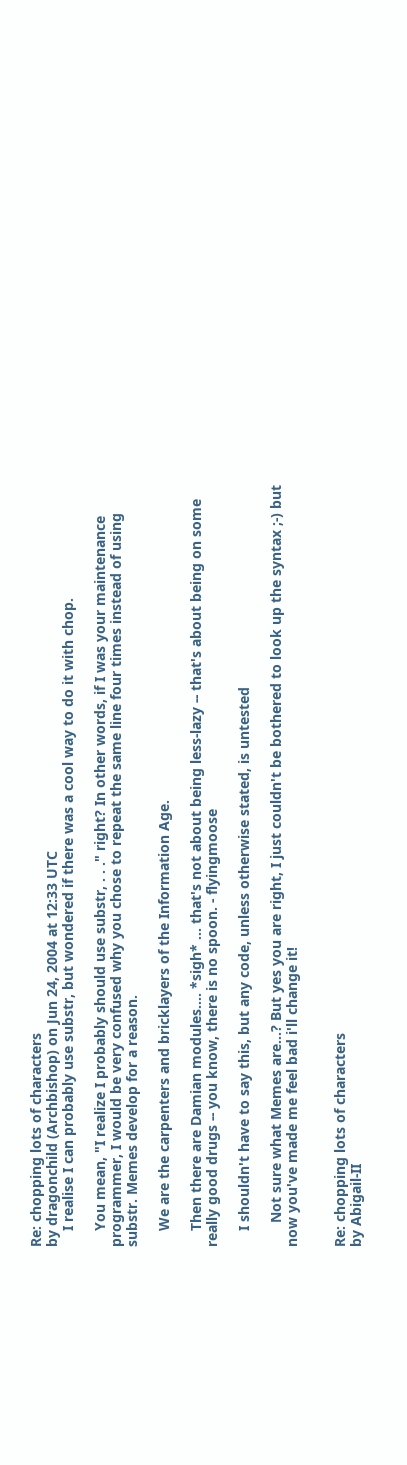Re: chopping lots of characters
by dragonchild (Archbishop) on Jun 24, 2004 at 12:33 UTC
    I realise I can probably use substr, but wondered if there was a cool way to do it with chop.

    You mean, "I realize I probably should use substr, . . ." right? In other words, if I was your maintenance programmer, I would be very confused why you chose to repeat the same line four times instead of using substr. Memes develop for a reason.

    We are the carpenters and bricklayers of the Information Age.

    Then there are Damian modules.... *sigh* ... that's not about being less-lazy -- that's about being on some really good drugs -- you know, there is no spoon. - flyingmoose

    I shouldn't have to say this, but any code, unless otherwise stated, is untested

      Not sure what Memes are...? But yes you are right, I just couldn't be bothered to look up the syntax ;-) but now you've made me feel bad i'll change it!


Re: chopping lots of characters
by Abigail-II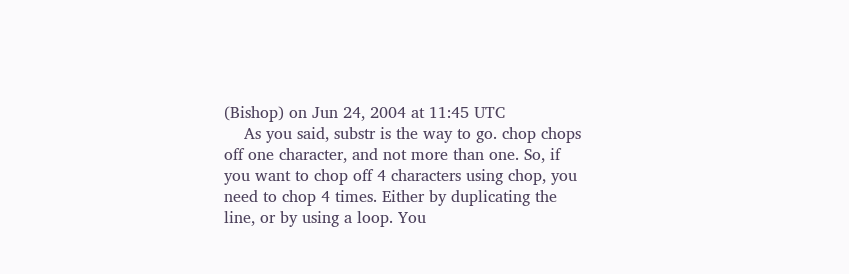(Bishop) on Jun 24, 2004 at 11:45 UTC
    As you said, substr is the way to go. chop chops off one character, and not more than one. So, if you want to chop off 4 characters using chop, you need to chop 4 times. Either by duplicating the line, or by using a loop. You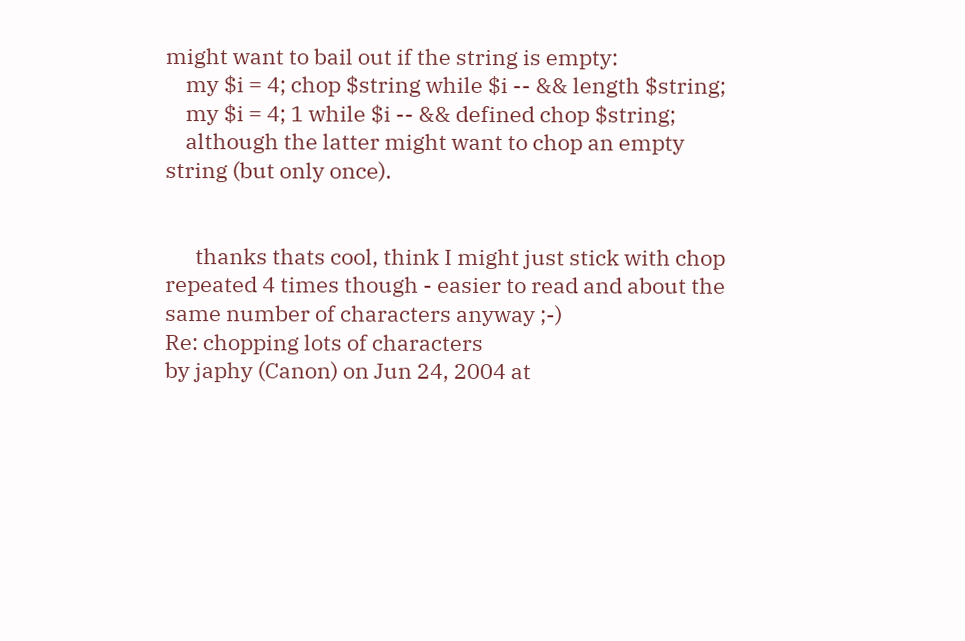might want to bail out if the string is empty:
    my $i = 4; chop $string while $i -- && length $string;
    my $i = 4; 1 while $i -- && defined chop $string;
    although the latter might want to chop an empty string (but only once).


      thanks thats cool, think I might just stick with chop repeated 4 times though - easier to read and about the same number of characters anyway ;-)
Re: chopping lots of characters
by japhy (Canon) on Jun 24, 2004 at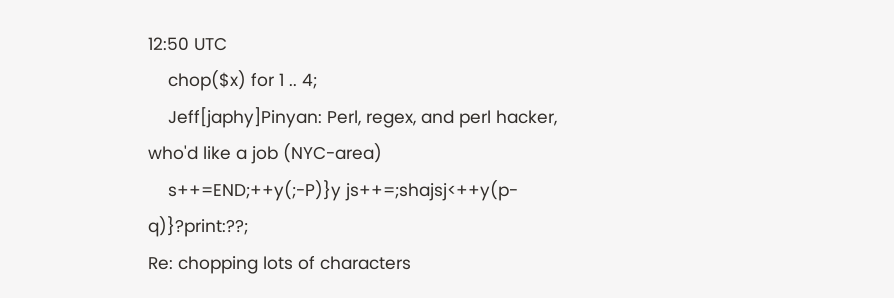12:50 UTC
    chop($x) for 1 .. 4;
    Jeff[japhy]Pinyan: Perl, regex, and perl hacker, who'd like a job (NYC-area)
    s++=END;++y(;-P)}y js++=;shajsj<++y(p-q)}?print:??;
Re: chopping lots of characters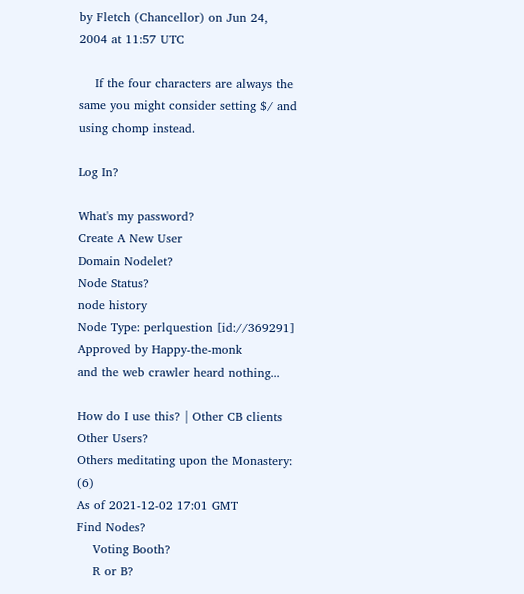by Fletch (Chancellor) on Jun 24, 2004 at 11:57 UTC

    If the four characters are always the same you might consider setting $/ and using chomp instead.

Log In?

What's my password?
Create A New User
Domain Nodelet?
Node Status?
node history
Node Type: perlquestion [id://369291]
Approved by Happy-the-monk
and the web crawler heard nothing...

How do I use this? | Other CB clients
Other Users?
Others meditating upon the Monastery: (6)
As of 2021-12-02 17:01 GMT
Find Nodes?
    Voting Booth?
    R or B?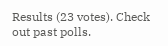Results (23 votes). Check out past polls.